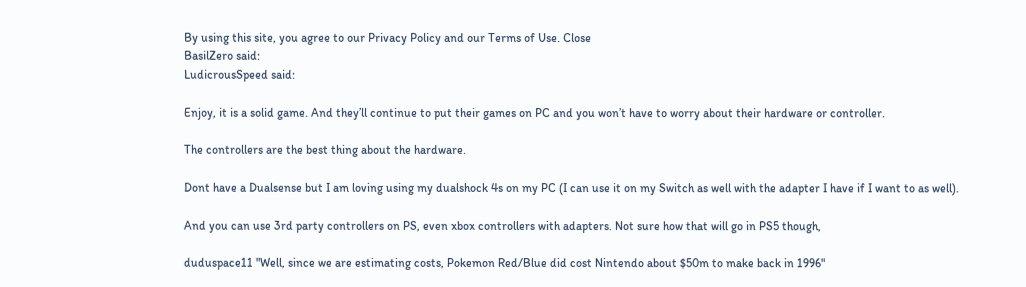By using this site, you agree to our Privacy Policy and our Terms of Use. Close
BasilZero said:
LudicrousSpeed said:

Enjoy, it is a solid game. And they’ll continue to put their games on PC and you won’t have to worry about their hardware or controller.

The controllers are the best thing about the hardware.

Dont have a Dualsense but I am loving using my dualshock 4s on my PC (I can use it on my Switch as well with the adapter I have if I want to as well).

And you can use 3rd party controllers on PS, even xbox controllers with adapters. Not sure how that will go in PS5 though,

duduspace11 "Well, since we are estimating costs, Pokemon Red/Blue did cost Nintendo about $50m to make back in 1996"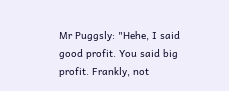Mr Puggsly: "Hehe, I said good profit. You said big profit. Frankly, not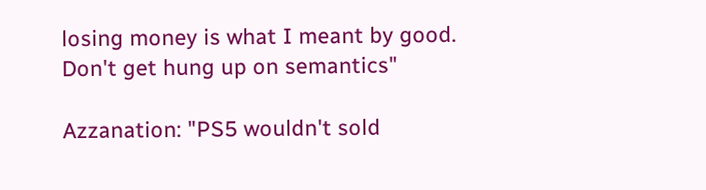losing money is what I meant by good. Don't get hung up on semantics"

Azzanation: "PS5 wouldn't sold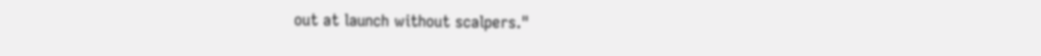out at launch without scalpers."